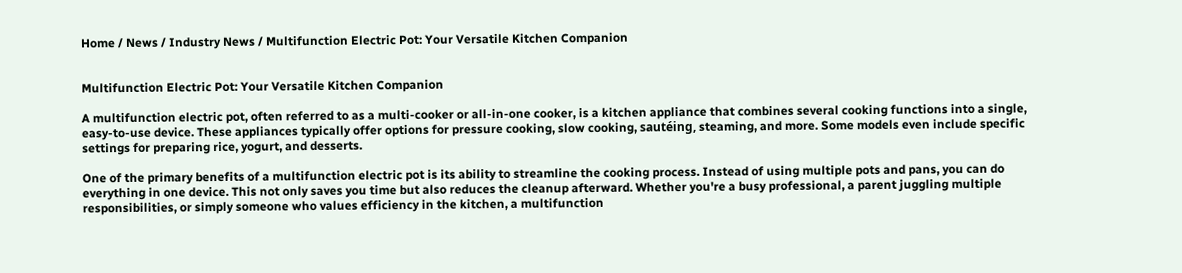Home / News / Industry News / Multifunction Electric Pot: Your Versatile Kitchen Companion


Multifunction Electric Pot: Your Versatile Kitchen Companion

A multifunction electric pot, often referred to as a multi-cooker or all-in-one cooker, is a kitchen appliance that combines several cooking functions into a single, easy-to-use device. These appliances typically offer options for pressure cooking, slow cooking, sautéing, steaming, and more. Some models even include specific settings for preparing rice, yogurt, and desserts.

One of the primary benefits of a multifunction electric pot is its ability to streamline the cooking process. Instead of using multiple pots and pans, you can do everything in one device. This not only saves you time but also reduces the cleanup afterward. Whether you're a busy professional, a parent juggling multiple responsibilities, or simply someone who values efficiency in the kitchen, a multifunction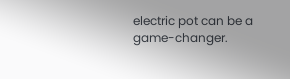electric pot can be a game-changer.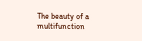The beauty of a multifunction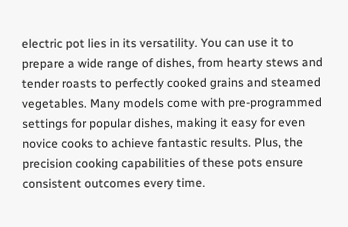electric pot lies in its versatility. You can use it to prepare a wide range of dishes, from hearty stews and tender roasts to perfectly cooked grains and steamed vegetables. Many models come with pre-programmed settings for popular dishes, making it easy for even novice cooks to achieve fantastic results. Plus, the precision cooking capabilities of these pots ensure consistent outcomes every time.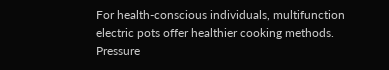For health-conscious individuals, multifunction electric pots offer healthier cooking methods. Pressure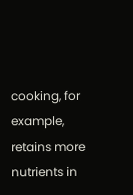cooking, for example, retains more nutrients in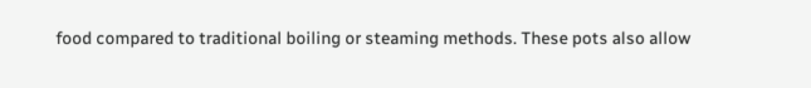food compared to traditional boiling or steaming methods. These pots also allow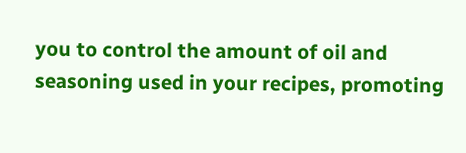you to control the amount of oil and seasoning used in your recipes, promoting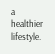a healthier lifestyle.